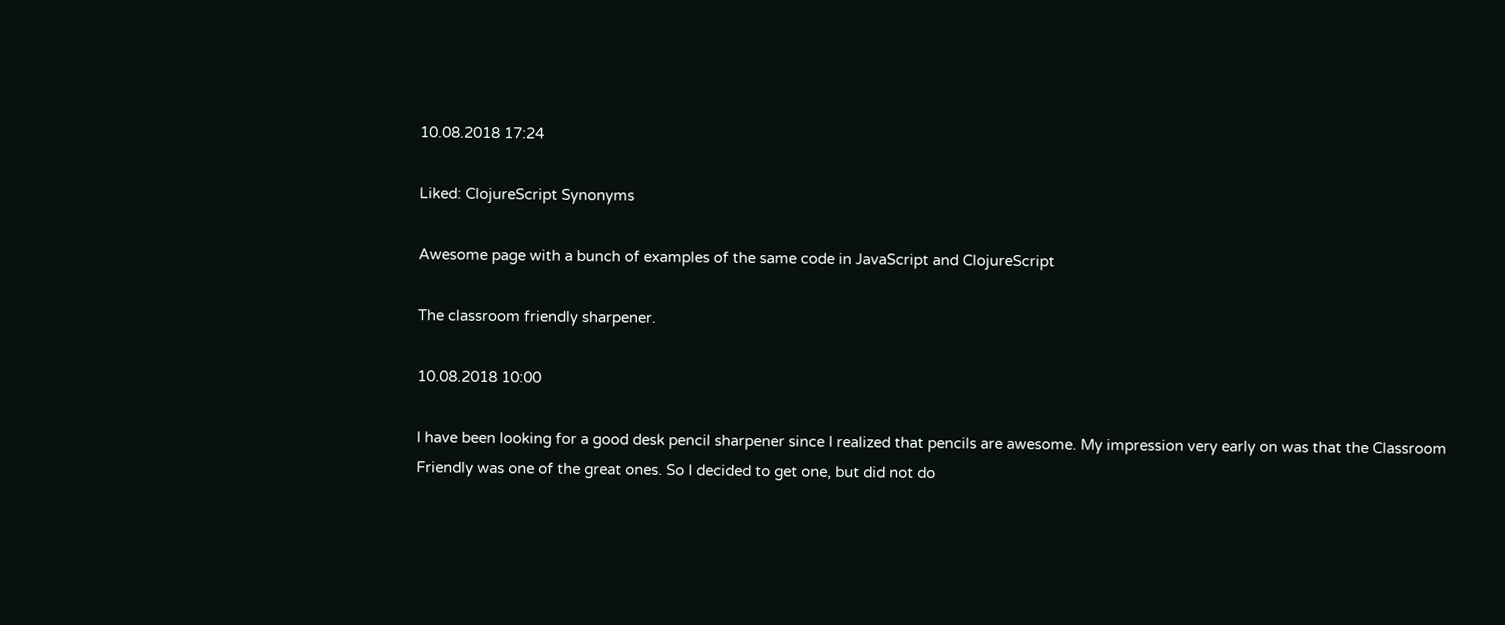10.08.2018 17:24

Liked: ClojureScript Synonyms

Awesome page with a bunch of examples of the same code in JavaScript and ClojureScript

The classroom friendly sharpener.

10.08.2018 10:00

I have been looking for a good desk pencil sharpener since I realized that pencils are awesome. My impression very early on was that the Classroom Friendly was one of the great ones. So I decided to get one, but did not do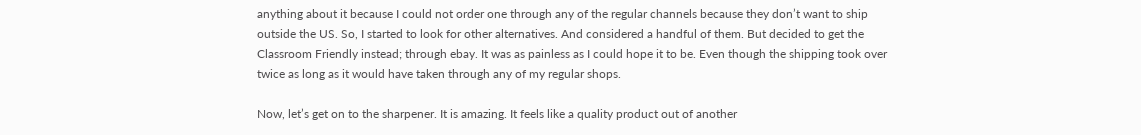anything about it because I could not order one through any of the regular channels because they don’t want to ship outside the US. So, I started to look for other alternatives. And considered a handful of them. But decided to get the Classroom Friendly instead; through ebay. It was as painless as I could hope it to be. Even though the shipping took over twice as long as it would have taken through any of my regular shops.

Now, let’s get on to the sharpener. It is amazing. It feels like a quality product out of another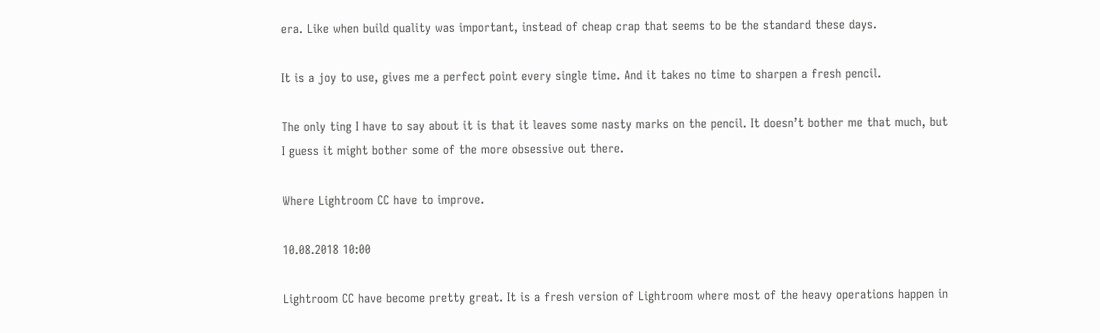era. Like when build quality was important, instead of cheap crap that seems to be the standard these days.

It is a joy to use, gives me a perfect point every single time. And it takes no time to sharpen a fresh pencil.

The only ting I have to say about it is that it leaves some nasty marks on the pencil. It doesn’t bother me that much, but I guess it might bother some of the more obsessive out there.

Where Lightroom CC have to improve.

10.08.2018 10:00

Lightroom CC have become pretty great. It is a fresh version of Lightroom where most of the heavy operations happen in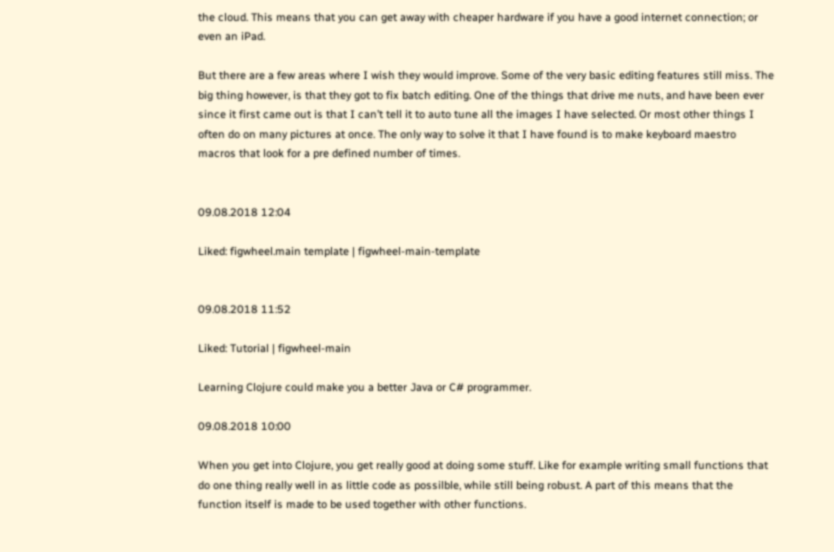the cloud. This means that you can get away with cheaper hardware if you have a good internet connection; or even an iPad.

But there are a few areas where I wish they would improve. Some of the very basic editing features still miss. The big thing however, is that they got to fix batch editing. One of the things that drive me nuts, and have been ever since it first came out is that I can’t tell it to auto tune all the images I have selected. Or most other things I often do on many pictures at once. The only way to solve it that I have found is to make keyboard maestro macros that look for a pre defined number of times.


09.08.2018 12:04

Liked: figwheel.main template | figwheel-main-template


09.08.2018 11:52

Liked: Tutorial | figwheel-main

Learning Clojure could make you a better Java or C# programmer.

09.08.2018 10:00

When you get into Clojure, you get really good at doing some stuff. Like for example writing small functions that do one thing really well in as little code as possilble, while still being robust. A part of this means that the function itself is made to be used together with other functions.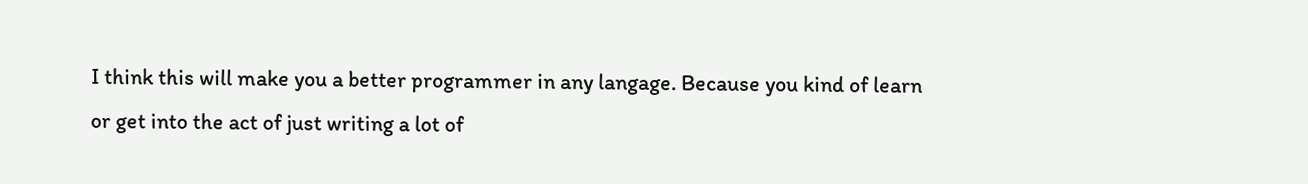I think this will make you a better programmer in any langage. Because you kind of learn or get into the act of just writing a lot of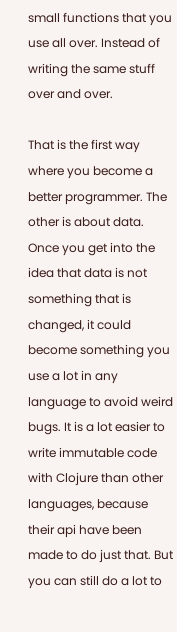small functions that you use all over. Instead of writing the same stuff over and over.

That is the first way where you become a better programmer. The other is about data. Once you get into the idea that data is not something that is changed, it could become something you use a lot in any language to avoid weird bugs. It is a lot easier to write immutable code with Clojure than other languages, because their api have been made to do just that. But you can still do a lot to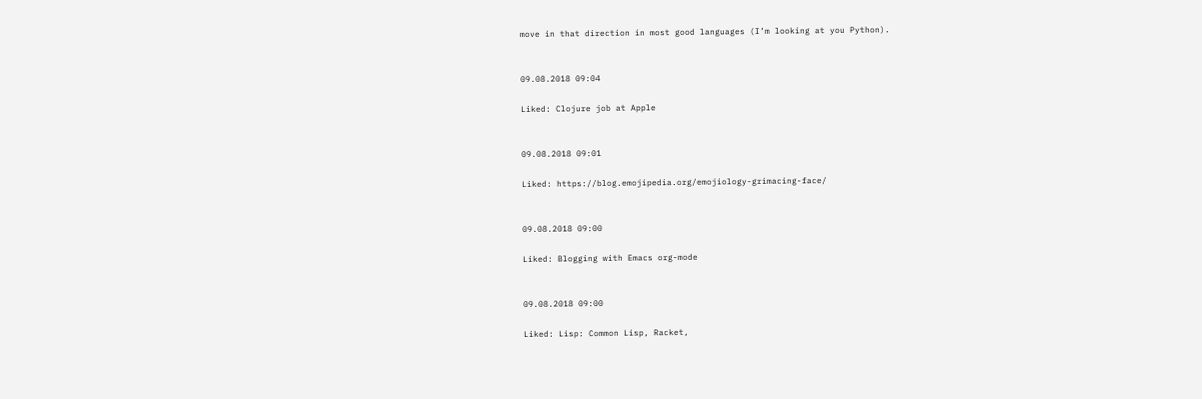move in that direction in most good languages (I’m looking at you Python).


09.08.2018 09:04

Liked: Clojure job at Apple


09.08.2018 09:01

Liked: https://blog.emojipedia.org/emojiology-grimacing-face/


09.08.2018 09:00

Liked: Blogging with Emacs org-mode


09.08.2018 09:00

Liked: Lisp: Common Lisp, Racket,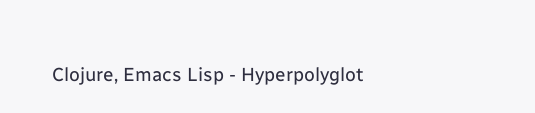Clojure, Emacs Lisp - Hyperpolyglot